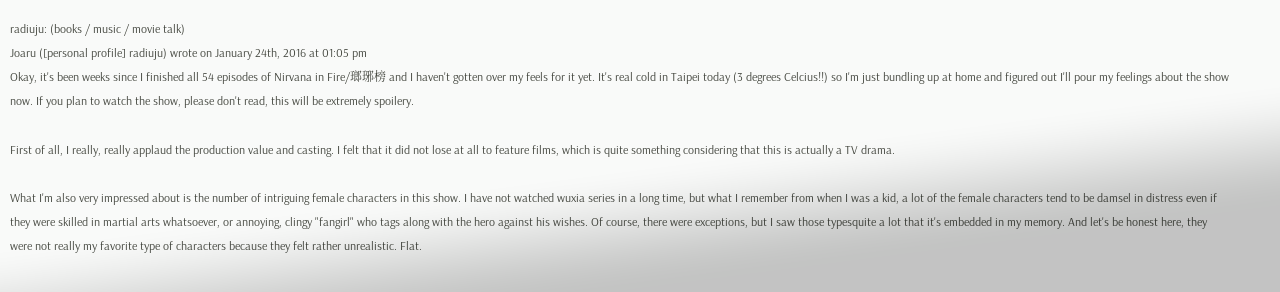radiuju: (books / music / movie talk)
Joaru ([personal profile] radiuju) wrote on January 24th, 2016 at 01:05 pm
Okay, it's been weeks since I finished all 54 episodes of Nirvana in Fire/瑯琊榜 and I haven't gotten over my feels for it yet. It's real cold in Taipei today (3 degrees Celcius!!) so I'm just bundling up at home and figured out I'll pour my feelings about the show now. If you plan to watch the show, please don't read, this will be extremely spoilery.

First of all, I really, really applaud the production value and casting. I felt that it did not lose at all to feature films, which is quite something considering that this is actually a TV drama.

What I'm also very impressed about is the number of intriguing female characters in this show. I have not watched wuxia series in a long time, but what I remember from when I was a kid, a lot of the female characters tend to be damsel in distress even if they were skilled in martial arts whatsoever, or annoying, clingy "fangirl" who tags along with the hero against his wishes. Of course, there were exceptions, but I saw those typesquite a lot that it's embedded in my memory. And let's be honest here, they were not really my favorite type of characters because they felt rather unrealistic. Flat.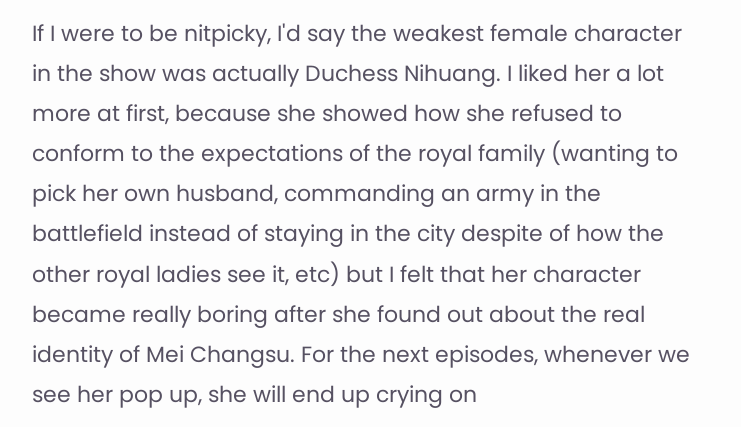If I were to be nitpicky, I'd say the weakest female character in the show was actually Duchess Nihuang. I liked her a lot more at first, because she showed how she refused to conform to the expectations of the royal family (wanting to pick her own husband, commanding an army in the battlefield instead of staying in the city despite of how the other royal ladies see it, etc) but I felt that her character became really boring after she found out about the real identity of Mei Changsu. For the next episodes, whenever we see her pop up, she will end up crying on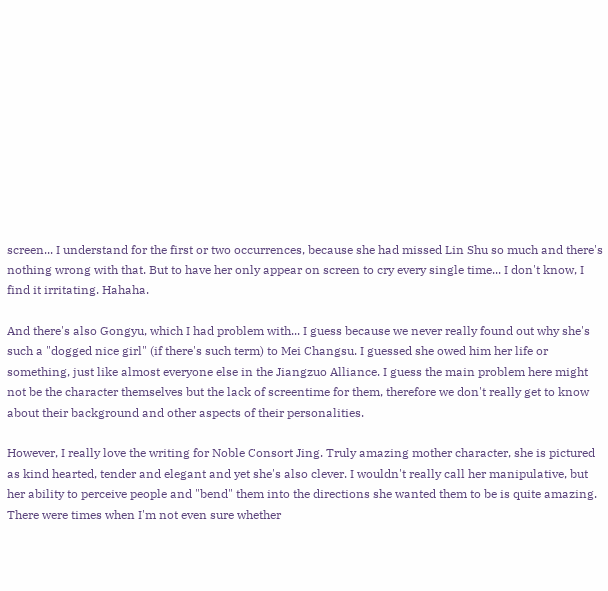screen... I understand for the first or two occurrences, because she had missed Lin Shu so much and there's nothing wrong with that. But to have her only appear on screen to cry every single time... I don't know, I find it irritating. Hahaha.

And there's also Gongyu, which I had problem with... I guess because we never really found out why she's such a "dogged nice girl" (if there's such term) to Mei Changsu. I guessed she owed him her life or something, just like almost everyone else in the Jiangzuo Alliance. I guess the main problem here might not be the character themselves but the lack of screentime for them, therefore we don't really get to know about their background and other aspects of their personalities.

However, I really love the writing for Noble Consort Jing. Truly amazing mother character, she is pictured as kind hearted, tender and elegant and yet she's also clever. I wouldn't really call her manipulative, but her ability to perceive people and "bend" them into the directions she wanted them to be is quite amazing. There were times when I'm not even sure whether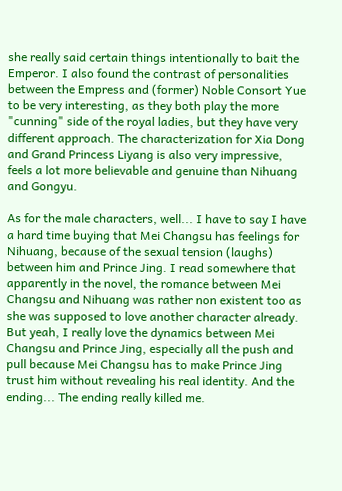she really said certain things intentionally to bait the Emperor. I also found the contrast of personalities between the Empress and (former) Noble Consort Yue to be very interesting, as they both play the more "cunning" side of the royal ladies, but they have very different approach. The characterization for Xia Dong and Grand Princess Liyang is also very impressive, feels a lot more believable and genuine than Nihuang and Gongyu.

As for the male characters, well... I have to say I have a hard time buying that Mei Changsu has feelings for Nihuang, because of the sexual tension (laughs) between him and Prince Jing. I read somewhere that apparently in the novel, the romance between Mei Changsu and Nihuang was rather non existent too as she was supposed to love another character already. But yeah, I really love the dynamics between Mei Changsu and Prince Jing, especially all the push and pull because Mei Changsu has to make Prince Jing trust him without revealing his real identity. And the ending... The ending really killed me.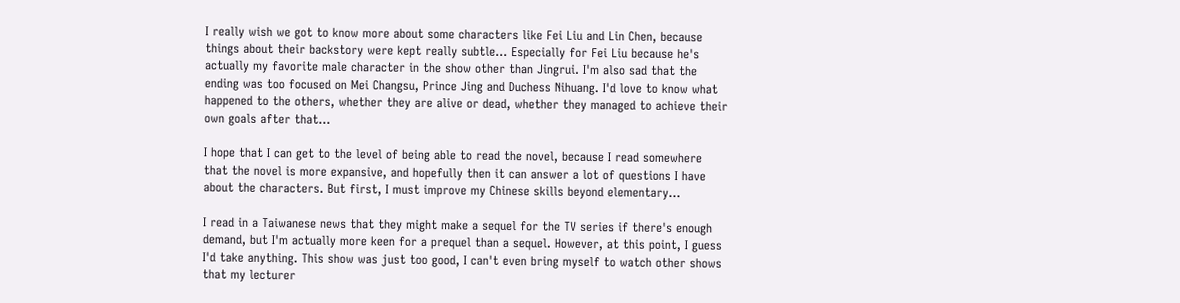I really wish we got to know more about some characters like Fei Liu and Lin Chen, because things about their backstory were kept really subtle... Especially for Fei Liu because he's actually my favorite male character in the show other than Jingrui. I'm also sad that the ending was too focused on Mei Changsu, Prince Jing and Duchess Nihuang. I'd love to know what happened to the others, whether they are alive or dead, whether they managed to achieve their own goals after that...

I hope that I can get to the level of being able to read the novel, because I read somewhere that the novel is more expansive, and hopefully then it can answer a lot of questions I have about the characters. But first, I must improve my Chinese skills beyond elementary...

I read in a Taiwanese news that they might make a sequel for the TV series if there's enough demand, but I'm actually more keen for a prequel than a sequel. However, at this point, I guess I'd take anything. This show was just too good, I can't even bring myself to watch other shows that my lecturer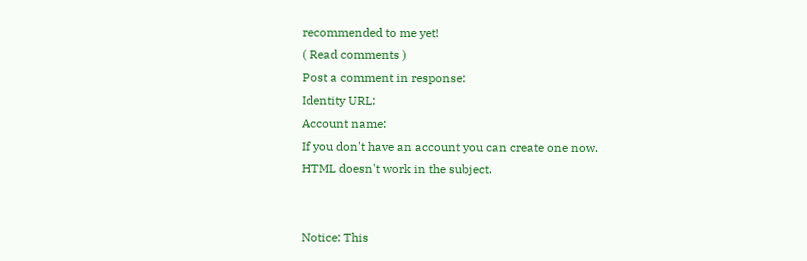recommended to me yet!
( Read comments )
Post a comment in response:
Identity URL:
Account name:
If you don't have an account you can create one now.
HTML doesn't work in the subject.


Notice: This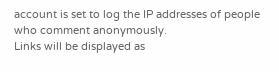account is set to log the IP addresses of people who comment anonymously.
Links will be displayed as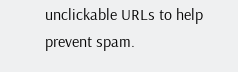unclickable URLs to help prevent spam.